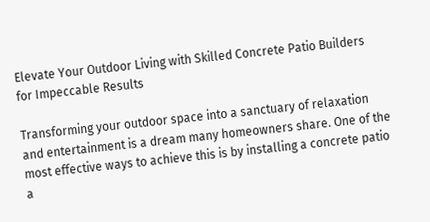Elevate Your Outdoor Living with Skilled Concrete Patio Builders for Impeccable Results

Transforming your outdoor space into a sanctuary of relaxation and entertainment is a dream many homeowners share. One of the most effective ways to achieve this is by installing a concrete patio a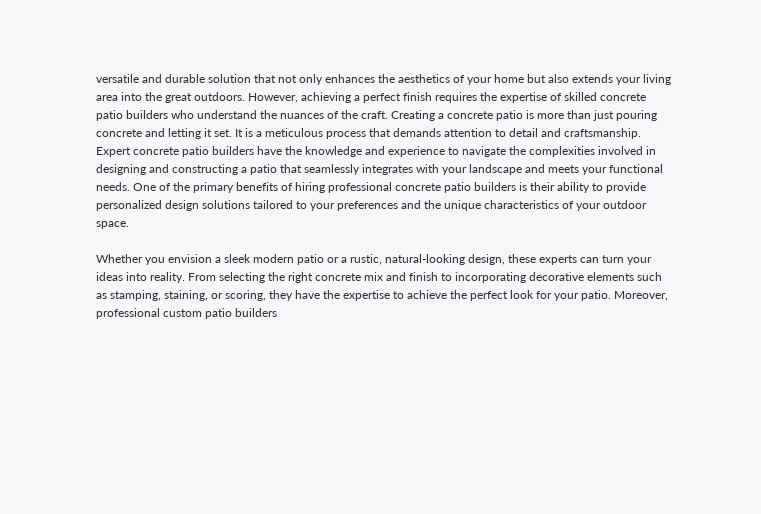versatile and durable solution that not only enhances the aesthetics of your home but also extends your living area into the great outdoors. However, achieving a perfect finish requires the expertise of skilled concrete patio builders who understand the nuances of the craft. Creating a concrete patio is more than just pouring concrete and letting it set. It is a meticulous process that demands attention to detail and craftsmanship. Expert concrete patio builders have the knowledge and experience to navigate the complexities involved in designing and constructing a patio that seamlessly integrates with your landscape and meets your functional needs. One of the primary benefits of hiring professional concrete patio builders is their ability to provide personalized design solutions tailored to your preferences and the unique characteristics of your outdoor space.

Whether you envision a sleek modern patio or a rustic, natural-looking design, these experts can turn your ideas into reality. From selecting the right concrete mix and finish to incorporating decorative elements such as stamping, staining, or scoring, they have the expertise to achieve the perfect look for your patio. Moreover, professional custom patio builders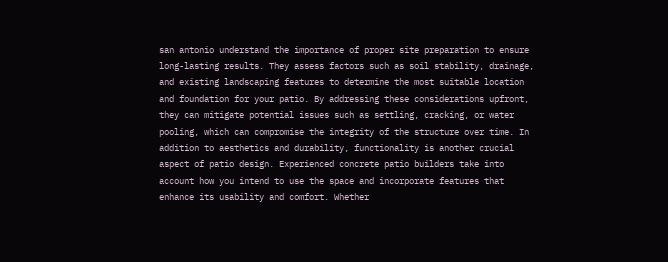san antonio understand the importance of proper site preparation to ensure long-lasting results. They assess factors such as soil stability, drainage, and existing landscaping features to determine the most suitable location and foundation for your patio. By addressing these considerations upfront, they can mitigate potential issues such as settling, cracking, or water pooling, which can compromise the integrity of the structure over time. In addition to aesthetics and durability, functionality is another crucial aspect of patio design. Experienced concrete patio builders take into account how you intend to use the space and incorporate features that enhance its usability and comfort. Whether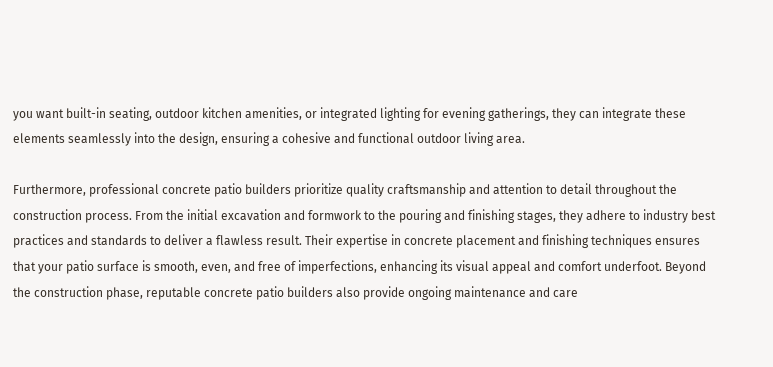you want built-in seating, outdoor kitchen amenities, or integrated lighting for evening gatherings, they can integrate these elements seamlessly into the design, ensuring a cohesive and functional outdoor living area.

Furthermore, professional concrete patio builders prioritize quality craftsmanship and attention to detail throughout the construction process. From the initial excavation and formwork to the pouring and finishing stages, they adhere to industry best practices and standards to deliver a flawless result. Their expertise in concrete placement and finishing techniques ensures that your patio surface is smooth, even, and free of imperfections, enhancing its visual appeal and comfort underfoot. Beyond the construction phase, reputable concrete patio builders also provide ongoing maintenance and care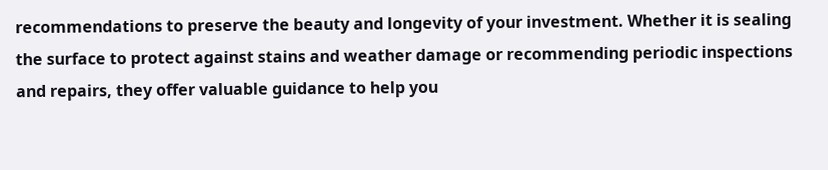recommendations to preserve the beauty and longevity of your investment. Whether it is sealing the surface to protect against stains and weather damage or recommending periodic inspections and repairs, they offer valuable guidance to help you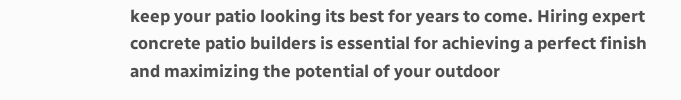keep your patio looking its best for years to come. Hiring expert concrete patio builders is essential for achieving a perfect finish and maximizing the potential of your outdoor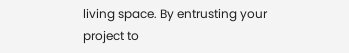living space. By entrusting your project to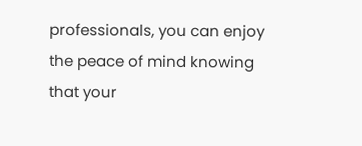professionals, you can enjoy the peace of mind knowing that your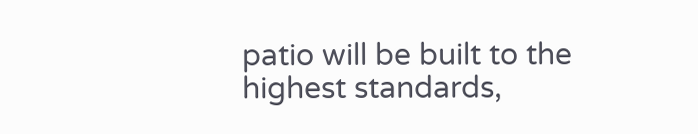patio will be built to the highest standards,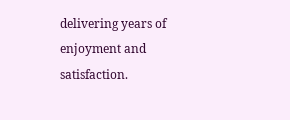delivering years of enjoyment and satisfaction.